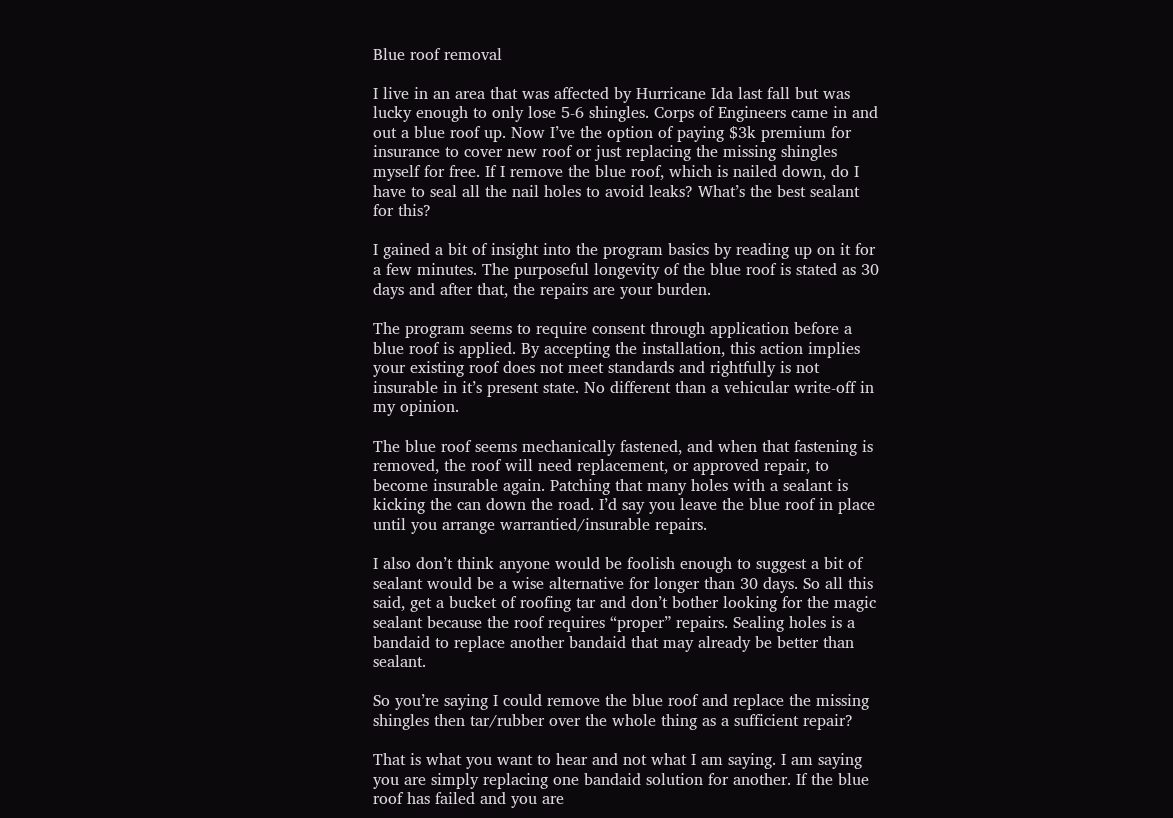Blue roof removal

I live in an area that was affected by Hurricane Ida last fall but was lucky enough to only lose 5-6 shingles. Corps of Engineers came in and out a blue roof up. Now I’ve the option of paying $3k premium for insurance to cover new roof or just replacing the missing shingles myself for free. If I remove the blue roof, which is nailed down, do I have to seal all the nail holes to avoid leaks? What’s the best sealant for this?

I gained a bit of insight into the program basics by reading up on it for a few minutes. The purposeful longevity of the blue roof is stated as 30 days and after that, the repairs are your burden.

The program seems to require consent through application before a blue roof is applied. By accepting the installation, this action implies your existing roof does not meet standards and rightfully is not insurable in it’s present state. No different than a vehicular write-off in my opinion.

The blue roof seems mechanically fastened, and when that fastening is removed, the roof will need replacement, or approved repair, to become insurable again. Patching that many holes with a sealant is kicking the can down the road. I’d say you leave the blue roof in place until you arrange warrantied/insurable repairs.

I also don’t think anyone would be foolish enough to suggest a bit of sealant would be a wise alternative for longer than 30 days. So all this said, get a bucket of roofing tar and don’t bother looking for the magic sealant because the roof requires “proper” repairs. Sealing holes is a bandaid to replace another bandaid that may already be better than sealant.

So you’re saying I could remove the blue roof and replace the missing shingles then tar/rubber over the whole thing as a sufficient repair?

That is what you want to hear and not what I am saying. I am saying you are simply replacing one bandaid solution for another. If the blue roof has failed and you are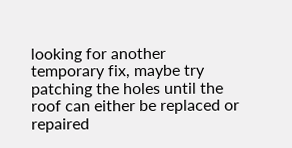looking for another temporary fix, maybe try patching the holes until the roof can either be replaced or repaired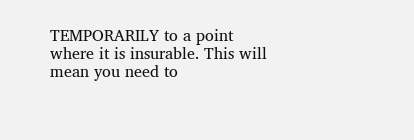TEMPORARILY to a point where it is insurable. This will mean you need to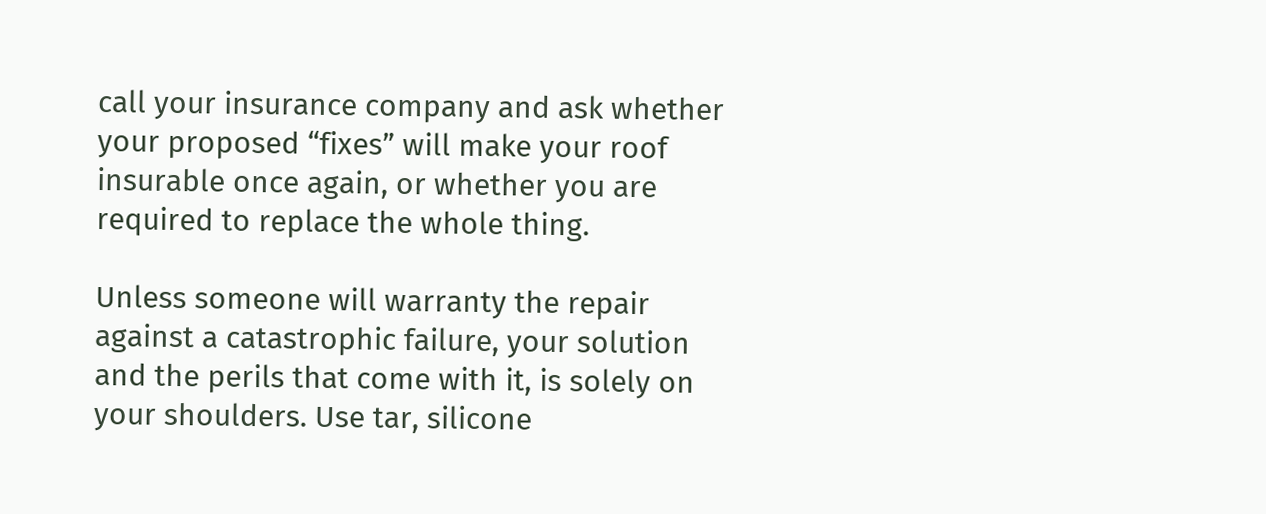call your insurance company and ask whether your proposed “fixes” will make your roof insurable once again, or whether you are required to replace the whole thing.

Unless someone will warranty the repair against a catastrophic failure, your solution and the perils that come with it, is solely on your shoulders. Use tar, silicone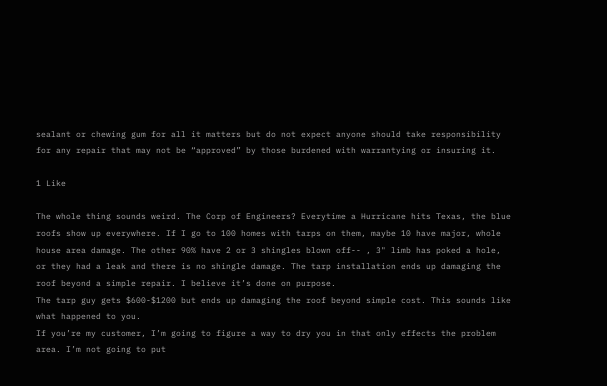sealant or chewing gum for all it matters but do not expect anyone should take responsibility for any repair that may not be “approved” by those burdened with warrantying or insuring it.

1 Like

The whole thing sounds weird. The Corp of Engineers? Everytime a Hurricane hits Texas, the blue roofs show up everywhere. If I go to 100 homes with tarps on them, maybe 10 have major, whole house area damage. The other 90% have 2 or 3 shingles blown off-- , 3" limb has poked a hole, or they had a leak and there is no shingle damage. The tarp installation ends up damaging the roof beyond a simple repair. I believe it’s done on purpose.
The tarp guy gets $600-$1200 but ends up damaging the roof beyond simple cost. This sounds like what happened to you.
If you’re my customer, I’m going to figure a way to dry you in that only effects the problem area. I’m not going to put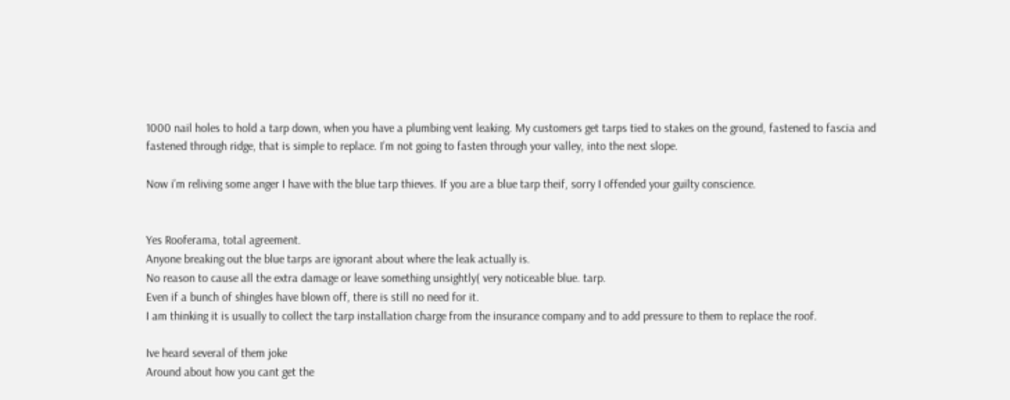1000 nail holes to hold a tarp down, when you have a plumbing vent leaking. My customers get tarps tied to stakes on the ground, fastened to fascia and fastened through ridge, that is simple to replace. I’m not going to fasten through your valley, into the next slope.

Now i’m reliving some anger I have with the blue tarp thieves. If you are a blue tarp theif, sorry I offended your guilty conscience.


Yes Rooferama, total agreement.
Anyone breaking out the blue tarps are ignorant about where the leak actually is.
No reason to cause all the extra damage or leave something unsightly( very noticeable blue. tarp.
Even if a bunch of shingles have blown off, there is still no need for it.
I am thinking it is usually to collect the tarp installation charge from the insurance company and to add pressure to them to replace the roof.

Ive heard several of them joke
Around about how you cant get the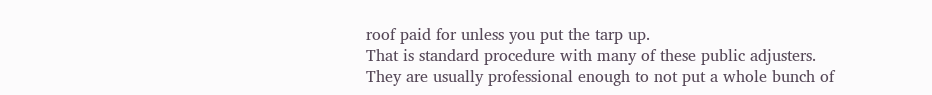roof paid for unless you put the tarp up.
That is standard procedure with many of these public adjusters.
They are usually professional enough to not put a whole bunch of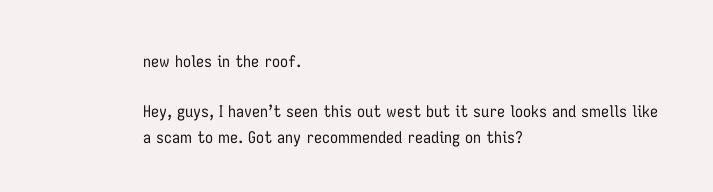new holes in the roof.

Hey, guys, I haven’t seen this out west but it sure looks and smells like a scam to me. Got any recommended reading on this?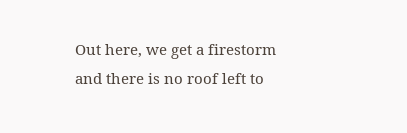Out here, we get a firestorm and there is no roof left to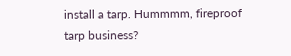install a tarp. Hummmm, fireproof tarp business?